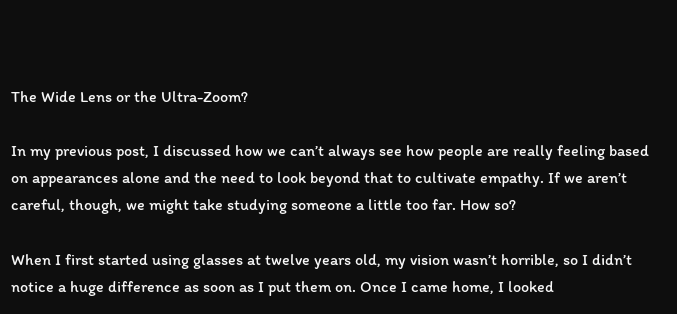The Wide Lens or the Ultra-Zoom?

In my previous post, I discussed how we can’t always see how people are really feeling based on appearances alone and the need to look beyond that to cultivate empathy. If we aren’t careful, though, we might take studying someone a little too far. How so?

When I first started using glasses at twelve years old, my vision wasn’t horrible, so I didn’t notice a huge difference as soon as I put them on. Once I came home, I looked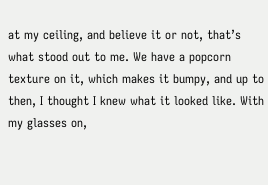at my ceiling, and believe it or not, that’s what stood out to me. We have a popcorn texture on it, which makes it bumpy, and up to then, I thought I knew what it looked like. With my glasses on,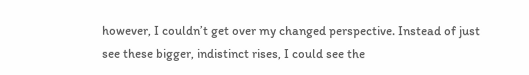however, I couldn’t get over my changed perspective. Instead of just see these bigger, indistinct rises, I could see the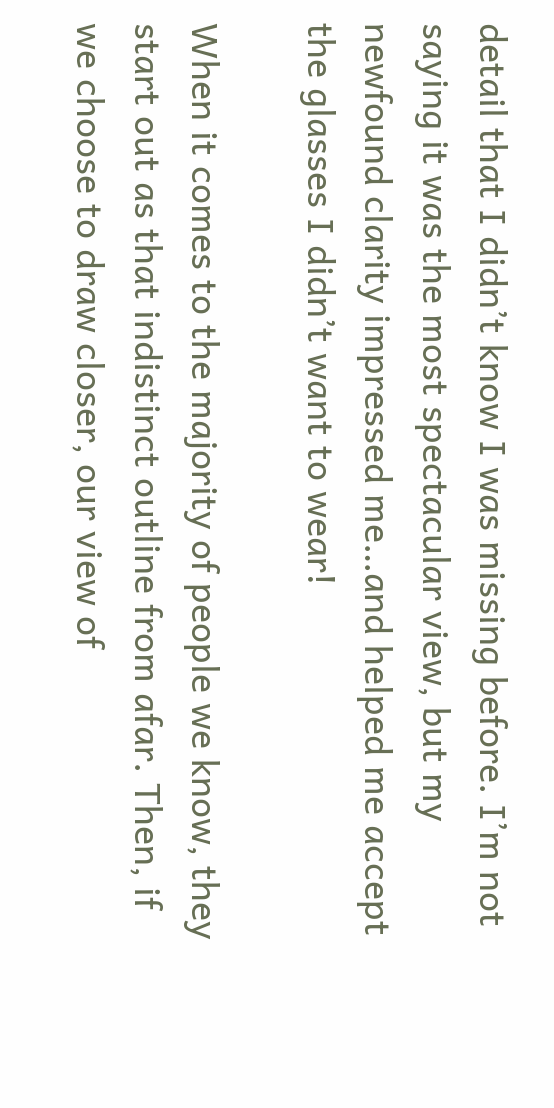detail that I didn’t know I was missing before. I’m not saying it was the most spectacular view, but my newfound clarity impressed me…and helped me accept the glasses I didn’t want to wear!

When it comes to the majority of people we know, they start out as that indistinct outline from afar. Then, if we choose to draw closer, our view of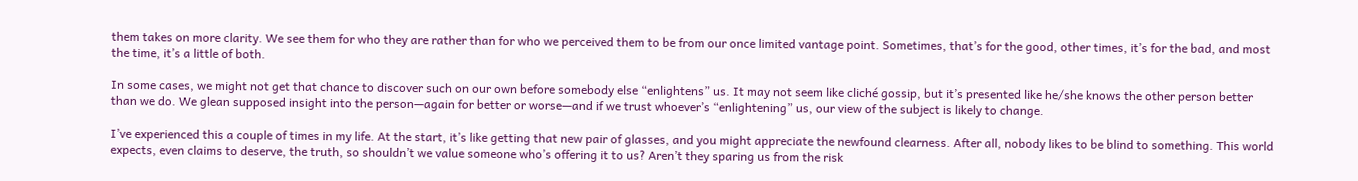them takes on more clarity. We see them for who they are rather than for who we perceived them to be from our once limited vantage point. Sometimes, that’s for the good, other times, it’s for the bad, and most the time, it’s a little of both.

In some cases, we might not get that chance to discover such on our own before somebody else “enlightens” us. It may not seem like cliché gossip, but it’s presented like he/she knows the other person better than we do. We glean supposed insight into the person—again for better or worse—and if we trust whoever’s “enlightening” us, our view of the subject is likely to change.

I’ve experienced this a couple of times in my life. At the start, it’s like getting that new pair of glasses, and you might appreciate the newfound clearness. After all, nobody likes to be blind to something. This world expects, even claims to deserve, the truth, so shouldn’t we value someone who’s offering it to us? Aren’t they sparing us from the risk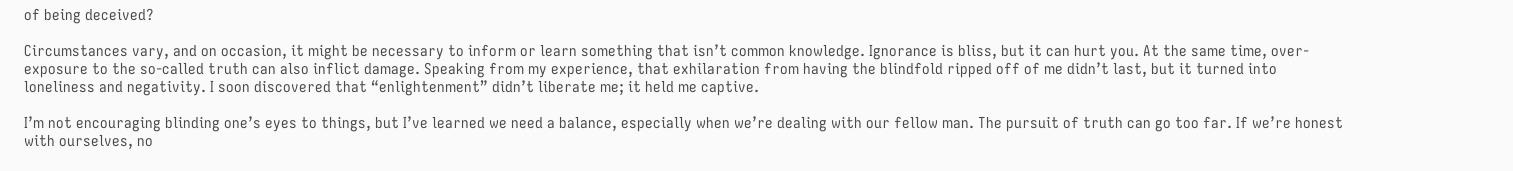of being deceived?

Circumstances vary, and on occasion, it might be necessary to inform or learn something that isn’t common knowledge. Ignorance is bliss, but it can hurt you. At the same time, over-exposure to the so-called truth can also inflict damage. Speaking from my experience, that exhilaration from having the blindfold ripped off of me didn’t last, but it turned into loneliness and negativity. I soon discovered that “enlightenment” didn’t liberate me; it held me captive.

I’m not encouraging blinding one’s eyes to things, but I’ve learned we need a balance, especially when we’re dealing with our fellow man. The pursuit of truth can go too far. If we’re honest with ourselves, no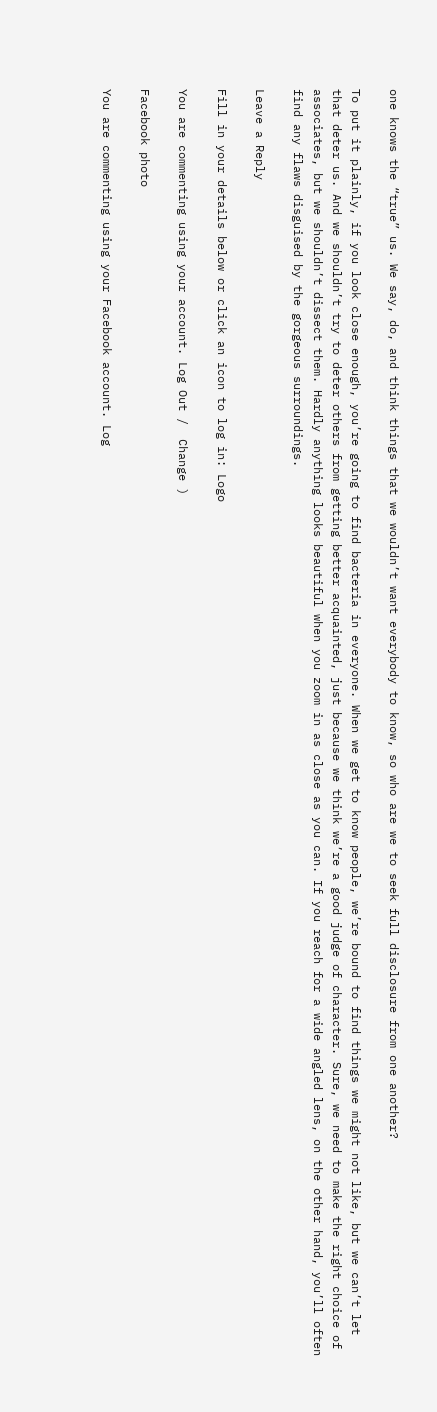one knows the “true” us. We say, do, and think things that we wouldn’t want everybody to know, so who are we to seek full disclosure from one another?

To put it plainly, if you look close enough, you’re going to find bacteria in everyone. When we get to know people, we’re bound to find things we might not like, but we can’t let that deter us. And we shouldn’t try to deter others from getting better acquainted, just because we think we’re a good judge of character. Sure, we need to make the right choice of associates, but we shouldn’t dissect them. Hardly anything looks beautiful when you zoom in as close as you can. If you reach for a wide angled lens, on the other hand, you’ll often find any flaws disguised by the gorgeous surroundings.

Leave a Reply

Fill in your details below or click an icon to log in: Logo

You are commenting using your account. Log Out /  Change )

Facebook photo

You are commenting using your Facebook account. Log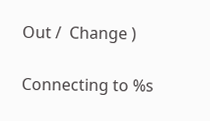Out /  Change )

Connecting to %s